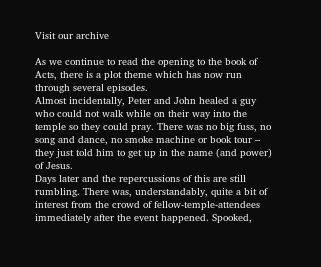Visit our archive

As we continue to read the opening to the book of Acts, there is a plot theme which has now run through several episodes.
Almost incidentally, Peter and John healed a guy who could not walk while on their way into the temple so they could pray. There was no big fuss, no song and dance, no smoke machine or book tour – they just told him to get up in the name (and power) of Jesus.
Days later and the repercussions of this are still rumbling. There was, understandably, quite a bit of interest from the crowd of fellow-temple-attendees immediately after the event happened. Spooked,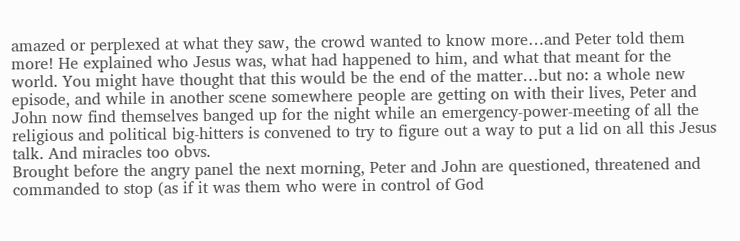amazed or perplexed at what they saw, the crowd wanted to know more…and Peter told them more! He explained who Jesus was, what had happened to him, and what that meant for the world. You might have thought that this would be the end of the matter…but no: a whole new episode, and while in another scene somewhere people are getting on with their lives, Peter and John now find themselves banged up for the night while an emergency-power-meeting of all the religious and political big-hitters is convened to try to figure out a way to put a lid on all this Jesus talk. And miracles too obvs.
Brought before the angry panel the next morning, Peter and John are questioned, threatened and commanded to stop (as if it was them who were in control of God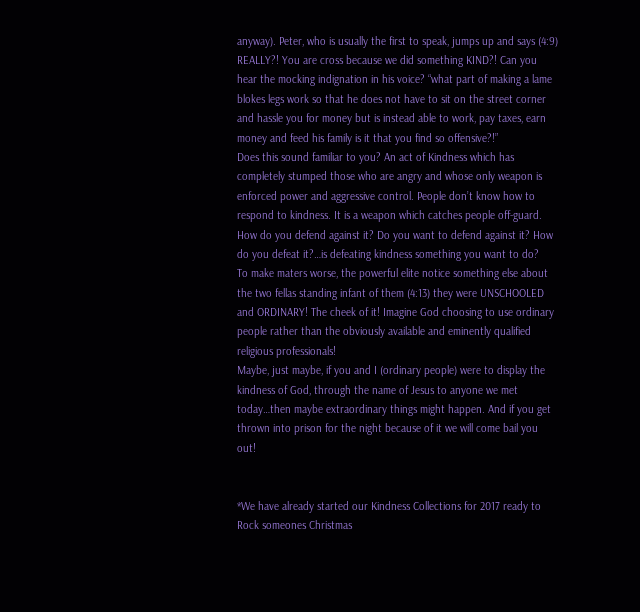anyway). Peter, who is usually the first to speak, jumps up and says (4:9) REALLY?! You are cross because we did something KIND?! Can you hear the mocking indignation in his voice? “what part of making a lame blokes legs work so that he does not have to sit on the street corner and hassle you for money but is instead able to work, pay taxes, earn money and feed his family is it that you find so offensive?!”
Does this sound familiar to you? An act of Kindness which has completely stumped those who are angry and whose only weapon is enforced power and aggressive control. People don’t know how to respond to kindness. It is a weapon which catches people off-guard. How do you defend against it? Do you want to defend against it? How do you defeat it?…is defeating kindness something you want to do?
To make maters worse, the powerful elite notice something else about the two fellas standing infant of them (4:13) they were UNSCHOOLED and ORDINARY! The cheek of it! Imagine God choosing to use ordinary people rather than the obviously available and eminently qualified religious professionals!
Maybe, just maybe, if you and I (ordinary people) were to display the kindness of God, through the name of Jesus to anyone we met today…then maybe extraordinary things might happen. And if you get thrown into prison for the night because of it we will come bail you out!


*We have already started our Kindness Collections for 2017 ready to Rock someones Christmas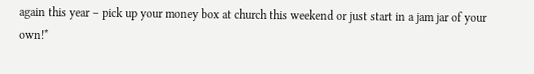again this year – pick up your money box at church this weekend or just start in a jam jar of your own!*